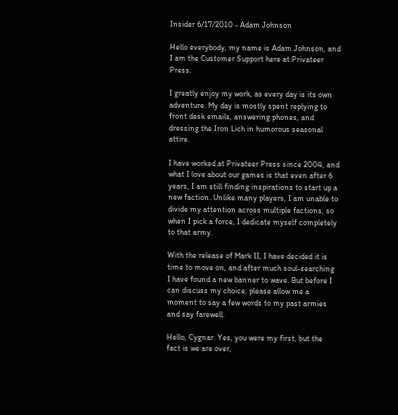Insider 6/17/2010 - Adam Johnson

Hello everybody, my name is Adam Johnson, and I am the Customer Support here at Privateer Press.

I greatly enjoy my work, as every day is its own adventure. My day is mostly spent replying to front desk emails, answering phones, and dressing the Iron Lich in humorous seasonal attire.

I have worked at Privateer Press since 2004, and what I love about our games is that even after 6 years, I am still finding inspirations to start up a new faction. Unlike many players, I am unable to divide my attention across multiple factions, so when I pick a force, I dedicate myself completely to that army.

With the release of Mark II, I have decided it is time to move on, and after much soul-searching I have found a new banner to wave. But before I can discuss my choice, please allow me a moment to say a few words to my past armies and say farewell.

Hello, Cygnar. Yes, you were my first, but the fact is we are over,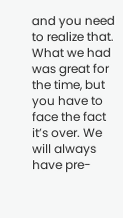and you need to realize that. What we had was great for the time, but you have to face the fact it’s over. We will always have pre-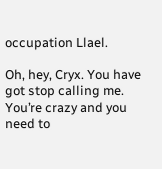occupation Llael.

Oh, hey, Cryx. You have got stop calling me. You’re crazy and you need to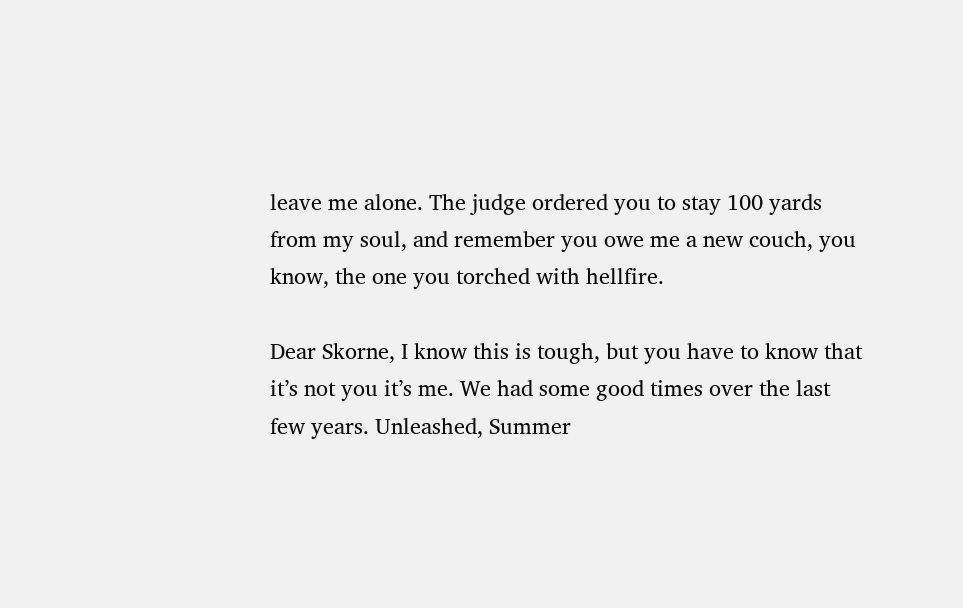leave me alone. The judge ordered you to stay 100 yards from my soul, and remember you owe me a new couch, you know, the one you torched with hellfire.

Dear Skorne, I know this is tough, but you have to know that it’s not you it’s me. We had some good times over the last few years. Unleashed, Summer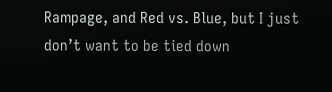Rampage, and Red vs. Blue, but I just don’t want to be tied down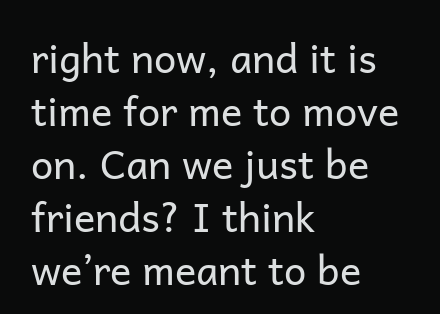right now, and it is time for me to move on. Can we just be friends? I think we’re meant to be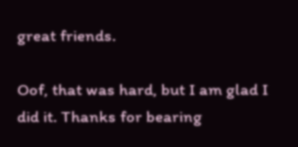great friends.

Oof, that was hard, but I am glad I did it. Thanks for bearing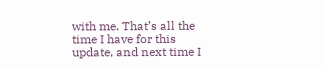with me. That’s all the time I have for this update, and next time I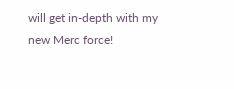will get in-depth with my new Merc force!